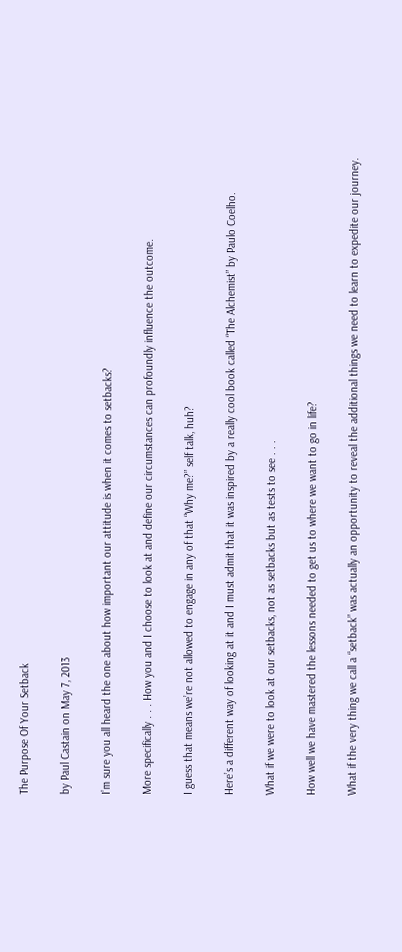The Purpose Of Your Setback

by Paul Castain on May 7, 2013

I’m sure you all heard the one about how important our attitude is when it comes to setbacks?

More specifically . . . How you and I choose to look at and define our circumstances can profoundly influence the outcome.

I guess that means we’re not allowed to engage in any of that “Why me?” self talk, huh?

Here’s a different way of looking at it and I must admit that it was inspired by a really cool book called “The Alchemist” by Paulo Coelho.

What if we were to look at our setbacks, not as setbacks but as tests to see . . .

How well we have mastered the lessons needed to get us to where we want to go in life?

What if the very thing we call a “setback” was actually an opportunity to reveal the additional things we need to learn to expedite our journey.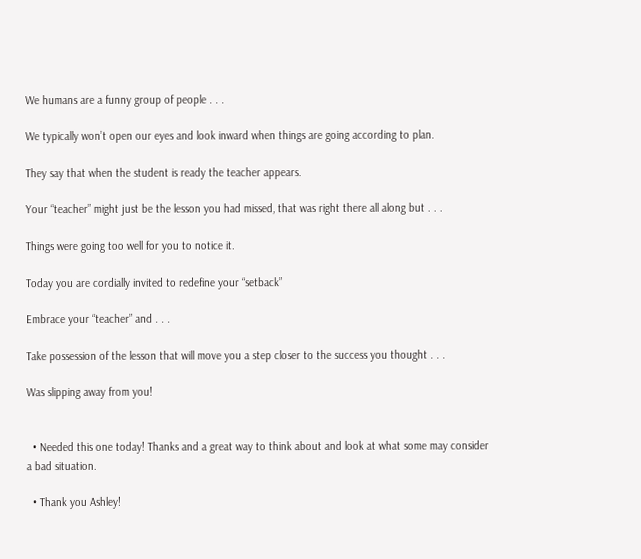We humans are a funny group of people . . .

We typically won’t open our eyes and look inward when things are going according to plan.

They say that when the student is ready the teacher appears.

Your “teacher” might just be the lesson you had missed, that was right there all along but . . .

Things were going too well for you to notice it.

Today you are cordially invited to redefine your “setback”

Embrace your “teacher” and . . .

Take possession of the lesson that will move you a step closer to the success you thought . . .

Was slipping away from you!


  • Needed this one today! Thanks and a great way to think about and look at what some may consider a bad situation.

  • Thank you Ashley!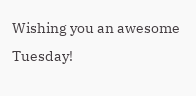Wishing you an awesome Tuesday!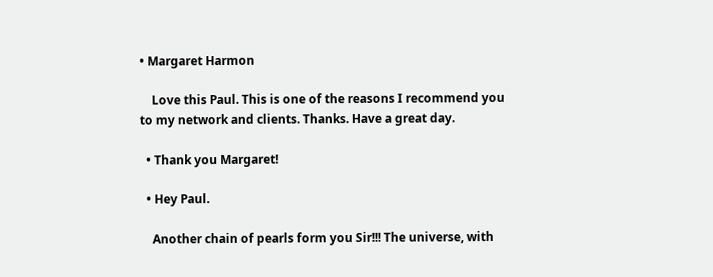• Margaret Harmon

    Love this Paul. This is one of the reasons I recommend you to my network and clients. Thanks. Have a great day.

  • Thank you Margaret!

  • Hey Paul.

    Another chain of pearls form you Sir!!! The universe, with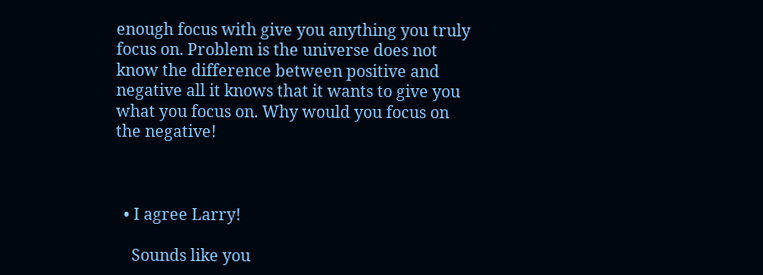enough focus with give you anything you truly focus on. Problem is the universe does not know the difference between positive and negative all it knows that it wants to give you what you focus on. Why would you focus on the negative!



  • I agree Larry!

    Sounds like you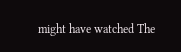might have watched The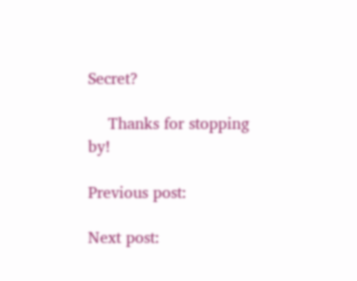Secret?

    Thanks for stopping by!

Previous post:

Next post: